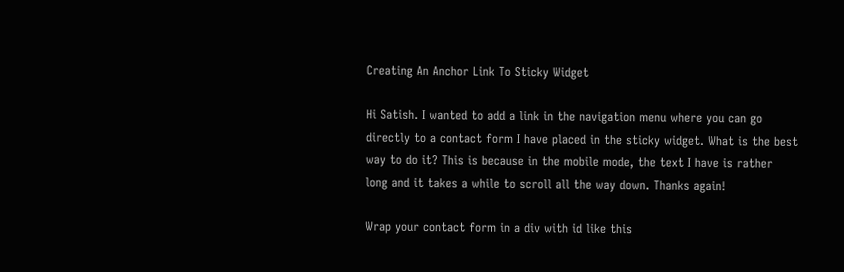Creating An Anchor Link To Sticky Widget

Hi Satish. I wanted to add a link in the navigation menu where you can go directly to a contact form I have placed in the sticky widget. What is the best way to do it? This is because in the mobile mode, the text I have is rather long and it takes a while to scroll all the way down. Thanks again!

Wrap your contact form in a div with id like this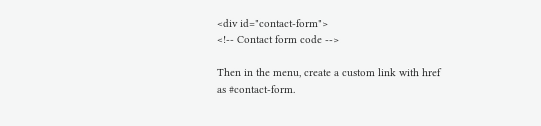<div id="contact-form">
<!-- Contact form code -->

Then in the menu, create a custom link with href as #contact-form.